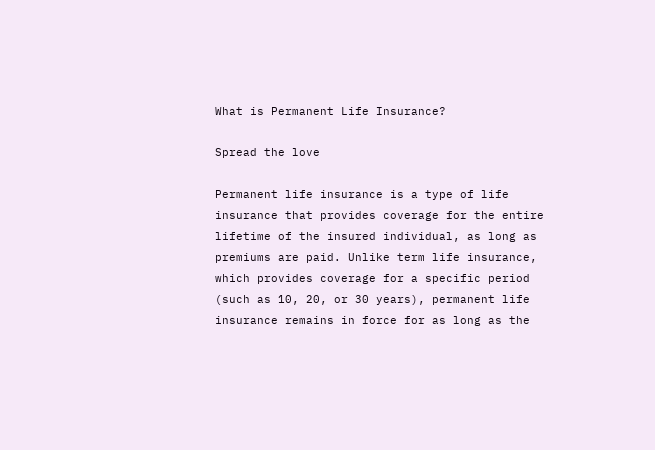What is Permanent Life Insurance?

Spread the love

Permanent life insurance is a type of life insurance that provides coverage for the entire lifetime of the insured individual, as long as premiums are paid. Unlike term life insurance, which provides coverage for a specific period (such as 10, 20, or 30 years), permanent life insurance remains in force for as long as the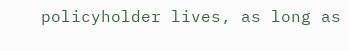policyholder lives, as long as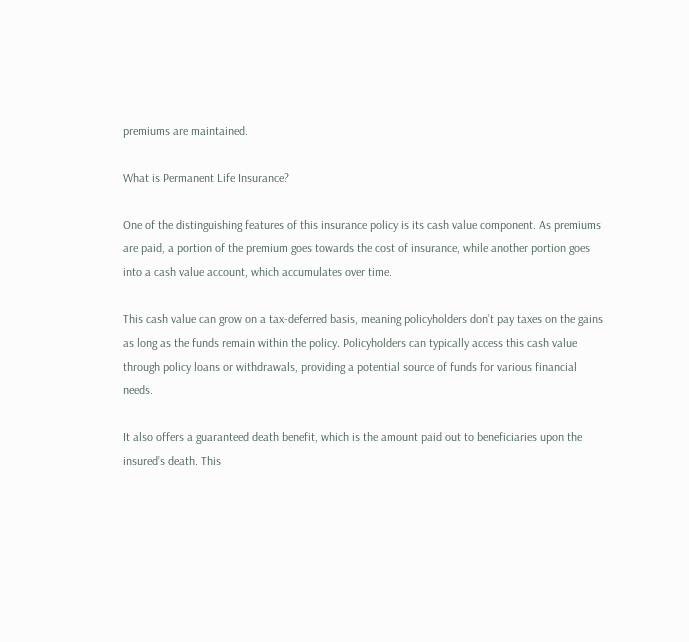premiums are maintained.

What is Permanent Life Insurance?

One of the distinguishing features of this insurance policy is its cash value component. As premiums are paid, a portion of the premium goes towards the cost of insurance, while another portion goes into a cash value account, which accumulates over time.

This cash value can grow on a tax-deferred basis, meaning policyholders don’t pay taxes on the gains as long as the funds remain within the policy. Policyholders can typically access this cash value through policy loans or withdrawals, providing a potential source of funds for various financial needs.

It also offers a guaranteed death benefit, which is the amount paid out to beneficiaries upon the insured’s death. This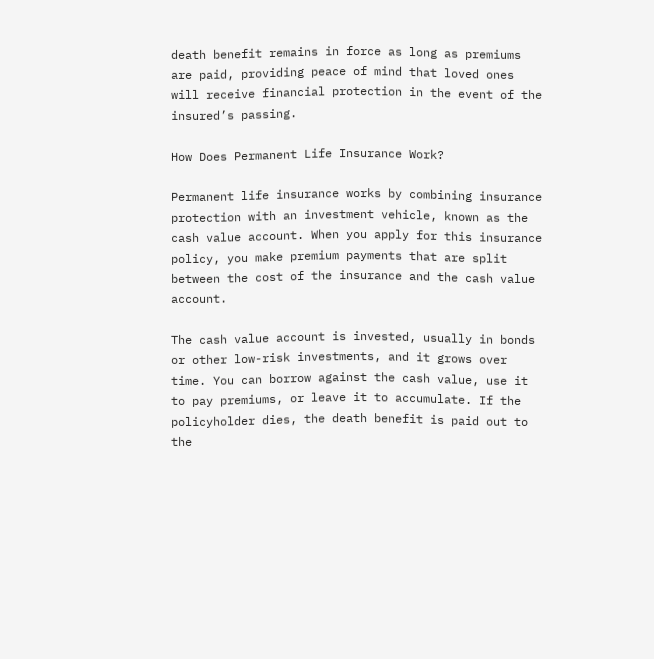death benefit remains in force as long as premiums are paid, providing peace of mind that loved ones will receive financial protection in the event of the insured’s passing.

How Does Permanent Life Insurance Work?

Permanent life insurance works by combining insurance protection with an investment vehicle, known as the cash value account. When you apply for this insurance policy, you make premium payments that are split between the cost of the insurance and the cash value account.

The cash value account is invested, usually in bonds or other low-risk investments, and it grows over time. You can borrow against the cash value, use it to pay premiums, or leave it to accumulate. If the policyholder dies, the death benefit is paid out to the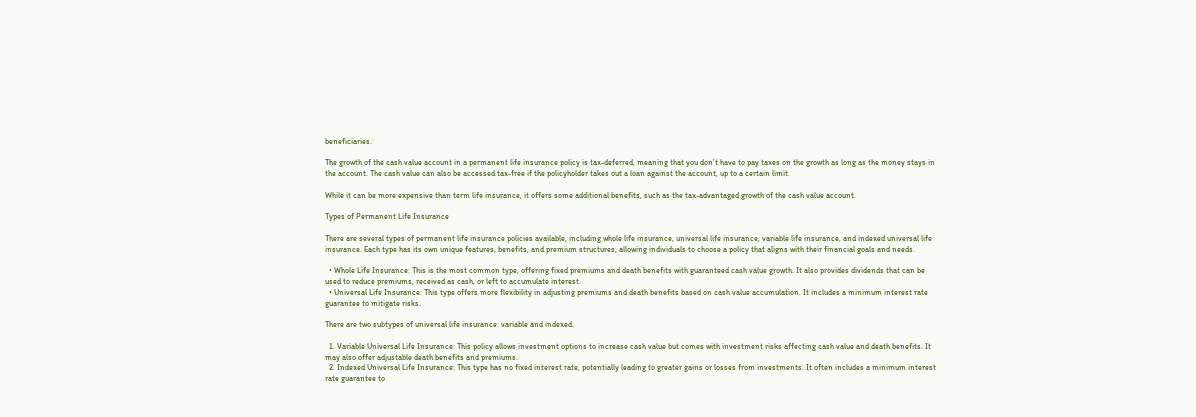beneficiaries.

The growth of the cash value account in a permanent life insurance policy is tax-deferred, meaning that you don’t have to pay taxes on the growth as long as the money stays in the account. The cash value can also be accessed tax-free if the policyholder takes out a loan against the account, up to a certain limit.

While it can be more expensive than term life insurance, it offers some additional benefits, such as the tax-advantaged growth of the cash value account.

Types of Permanent Life Insurance

There are several types of permanent life insurance policies available, including whole life insurance, universal life insurance, variable life insurance, and indexed universal life insurance. Each type has its own unique features, benefits, and premium structures, allowing individuals to choose a policy that aligns with their financial goals and needs.

  • Whole Life Insurance: This is the most common type, offering fixed premiums and death benefits with guaranteed cash value growth. It also provides dividends that can be used to reduce premiums, received as cash, or left to accumulate interest.
  • Universal Life Insurance: This type offers more flexibility in adjusting premiums and death benefits based on cash value accumulation. It includes a minimum interest rate guarantee to mitigate risks.

There are two subtypes of universal life insurance: variable and indexed.

  1. Variable Universal Life Insurance: This policy allows investment options to increase cash value but comes with investment risks affecting cash value and death benefits. It may also offer adjustable death benefits and premiums.
  2. Indexed Universal Life Insurance: This type has no fixed interest rate, potentially leading to greater gains or losses from investments. It often includes a minimum interest rate guarantee to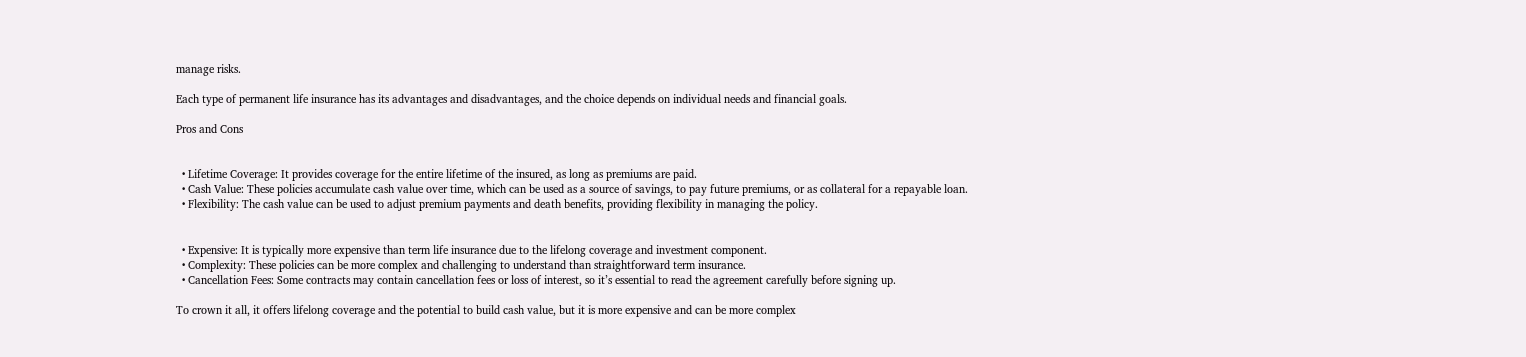manage risks.

Each type of permanent life insurance has its advantages and disadvantages, and the choice depends on individual needs and financial goals.

Pros and Cons


  • Lifetime Coverage: It provides coverage for the entire lifetime of the insured, as long as premiums are paid.
  • Cash Value: These policies accumulate cash value over time, which can be used as a source of savings, to pay future premiums, or as collateral for a repayable loan.
  • Flexibility: The cash value can be used to adjust premium payments and death benefits, providing flexibility in managing the policy.


  • Expensive: It is typically more expensive than term life insurance due to the lifelong coverage and investment component.
  • Complexity: These policies can be more complex and challenging to understand than straightforward term insurance.
  • Cancellation Fees: Some contracts may contain cancellation fees or loss of interest, so it’s essential to read the agreement carefully before signing up.

To crown it all, it offers lifelong coverage and the potential to build cash value, but it is more expensive and can be more complex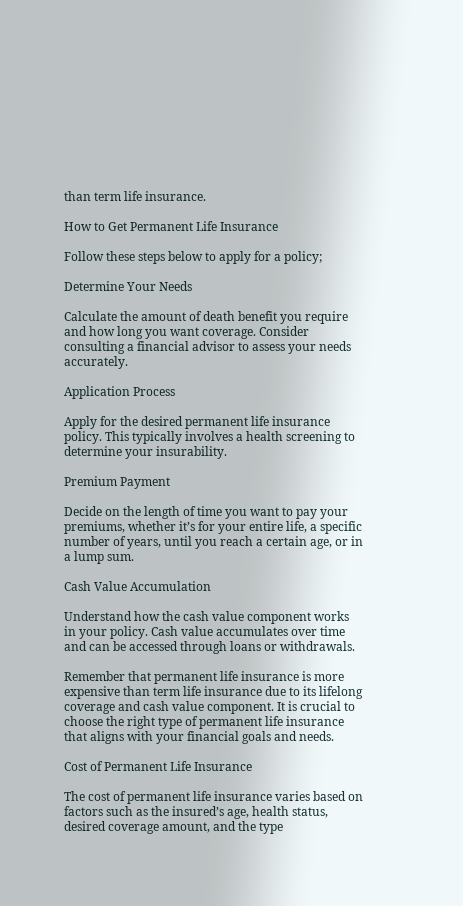than term life insurance.

How to Get Permanent Life Insurance

Follow these steps below to apply for a policy;

Determine Your Needs

Calculate the amount of death benefit you require and how long you want coverage. Consider consulting a financial advisor to assess your needs accurately.

Application Process

Apply for the desired permanent life insurance policy. This typically involves a health screening to determine your insurability.

Premium Payment

Decide on the length of time you want to pay your premiums, whether it’s for your entire life, a specific number of years, until you reach a certain age, or in a lump sum.

Cash Value Accumulation

Understand how the cash value component works in your policy. Cash value accumulates over time and can be accessed through loans or withdrawals.

Remember that permanent life insurance is more expensive than term life insurance due to its lifelong coverage and cash value component. It is crucial to choose the right type of permanent life insurance that aligns with your financial goals and needs.

Cost of Permanent Life Insurance

The cost of permanent life insurance varies based on factors such as the insured’s age, health status, desired coverage amount, and the type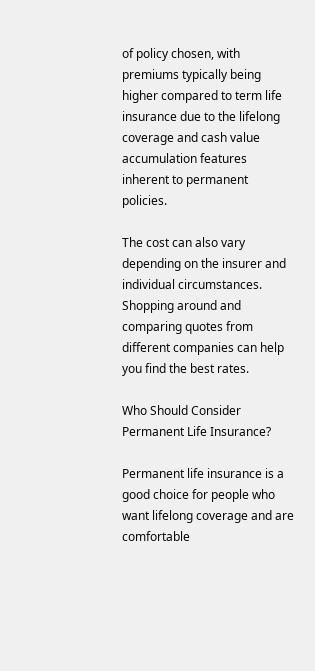of policy chosen, with premiums typically being higher compared to term life insurance due to the lifelong coverage and cash value accumulation features inherent to permanent policies.

The cost can also vary depending on the insurer and individual circumstances. Shopping around and comparing quotes from different companies can help you find the best rates.

Who Should Consider Permanent Life Insurance?

Permanent life insurance is a good choice for people who want lifelong coverage and are comfortable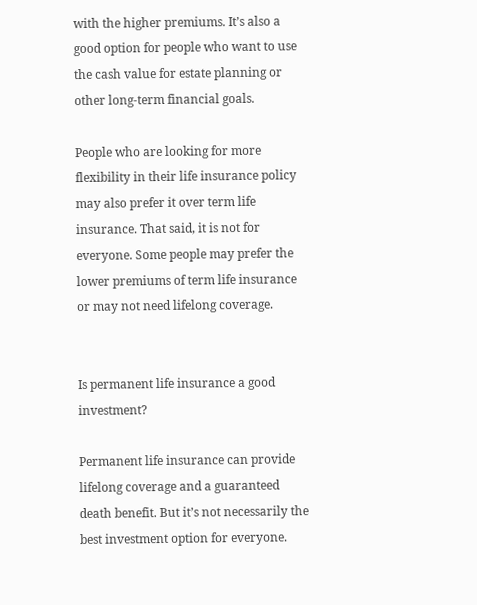with the higher premiums. It’s also a good option for people who want to use the cash value for estate planning or other long-term financial goals.

People who are looking for more flexibility in their life insurance policy may also prefer it over term life insurance. That said, it is not for everyone. Some people may prefer the lower premiums of term life insurance or may not need lifelong coverage.


Is permanent life insurance a good investment?

Permanent life insurance can provide lifelong coverage and a guaranteed death benefit. But it’s not necessarily the best investment option for everyone.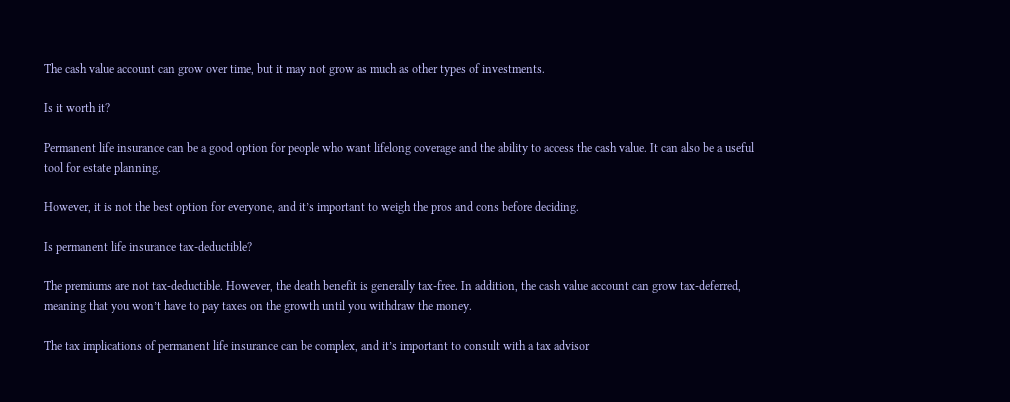The cash value account can grow over time, but it may not grow as much as other types of investments.

Is it worth it?

Permanent life insurance can be a good option for people who want lifelong coverage and the ability to access the cash value. It can also be a useful tool for estate planning.

However, it is not the best option for everyone, and it’s important to weigh the pros and cons before deciding.

Is permanent life insurance tax-deductible?

The premiums are not tax-deductible. However, the death benefit is generally tax-free. In addition, the cash value account can grow tax-deferred, meaning that you won’t have to pay taxes on the growth until you withdraw the money.

The tax implications of permanent life insurance can be complex, and it’s important to consult with a tax advisor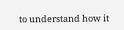to understand how it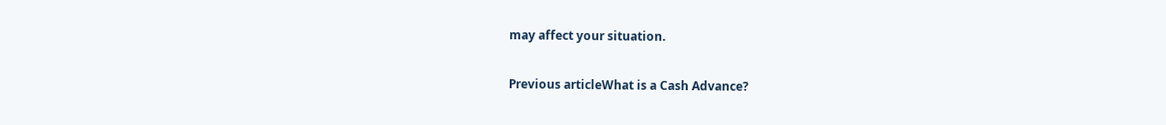may affect your situation.

Previous articleWhat is a Cash Advance?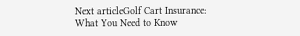Next articleGolf Cart Insurance: What You Need to Know